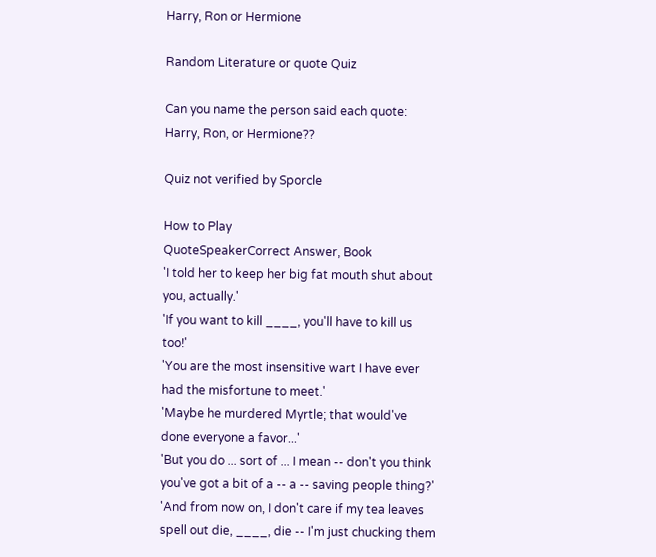Harry, Ron or Hermione

Random Literature or quote Quiz

Can you name the person said each quote: Harry, Ron, or Hermione??

Quiz not verified by Sporcle

How to Play
QuoteSpeakerCorrect Answer, Book
'I told her to keep her big fat mouth shut about you, actually.'
'If you want to kill ____, you'll have to kill us too!'
'You are the most insensitive wart I have ever had the misfortune to meet.'
'Maybe he murdered Myrtle; that would've done everyone a favor...'
'But you do ... sort of ... I mean -- don't you think you've got a bit of a -- a -- saving people thing?'
'And from now on, I don't care if my tea leaves spell out die, ____, die -- I'm just chucking them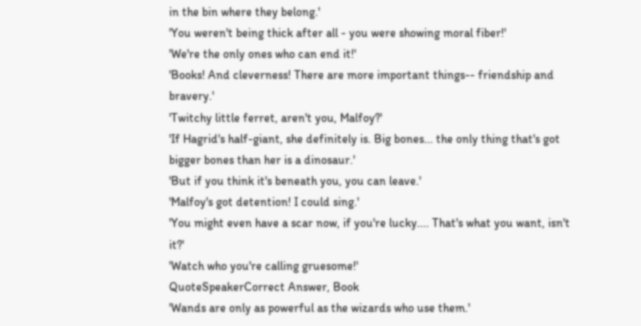in the bin where they belong.'
'You weren't being thick after all - you were showing moral fiber!'
'We're the only ones who can end it!'
'Books! And cleverness! There are more important things-- friendship and bravery.'
'Twitchy little ferret, aren't you, Malfoy?'
'If Hagrid's half-giant, she definitely is. Big bones... the only thing that's got bigger bones than her is a dinosaur.'
'But if you think it's beneath you, you can leave.'
'Malfoy's got detention! I could sing.'
'You might even have a scar now, if you're lucky.... That's what you want, isn't it?'
'Watch who you're calling gruesome!'
QuoteSpeakerCorrect Answer, Book
'Wands are only as powerful as the wizards who use them.'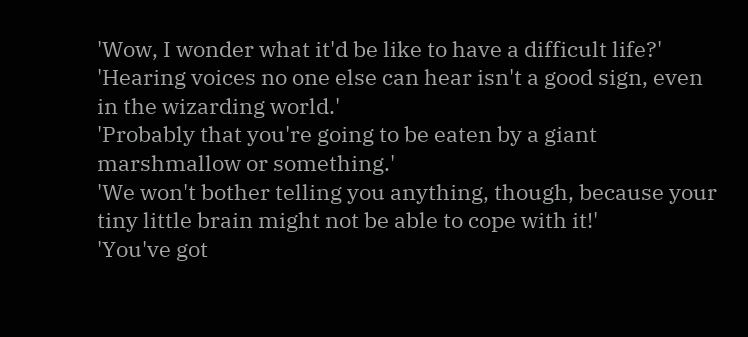'Wow, I wonder what it'd be like to have a difficult life?'
'Hearing voices no one else can hear isn't a good sign, even in the wizarding world.'
'Probably that you're going to be eaten by a giant marshmallow or something.'
'We won't bother telling you anything, though, because your tiny little brain might not be able to cope with it!'
'You've got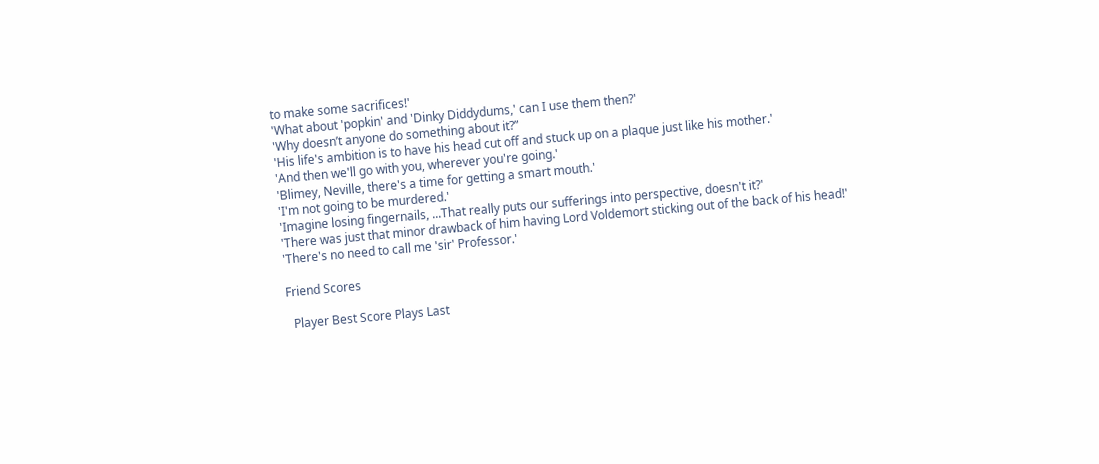to make some sacrifices!'
'What about 'popkin' and 'Dinky Diddydums,' can I use them then?'
'Why doesn’t anyone do something about it?”
'His life's ambition is to have his head cut off and stuck up on a plaque just like his mother.'
'And then we'll go with you, wherever you're going.'
'Blimey, Neville, there's a time for getting a smart mouth.'
'I'm not going to be murdered.'
'Imagine losing fingernails, ...That really puts our sufferings into perspective, doesn't it?'
'There was just that minor drawback of him having Lord Voldemort sticking out of the back of his head!'
'There's no need to call me 'sir' Professor.'

Friend Scores

  Player Best Score Plays Last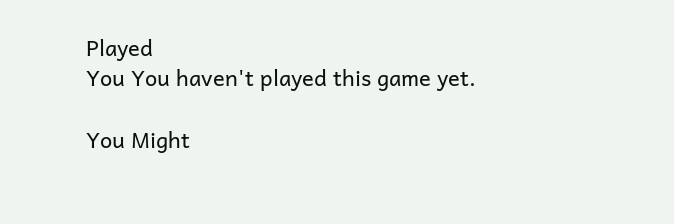Played
You You haven't played this game yet.

You Might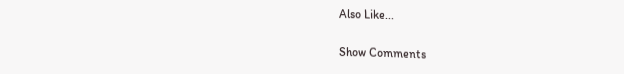Also Like...

Show Comments